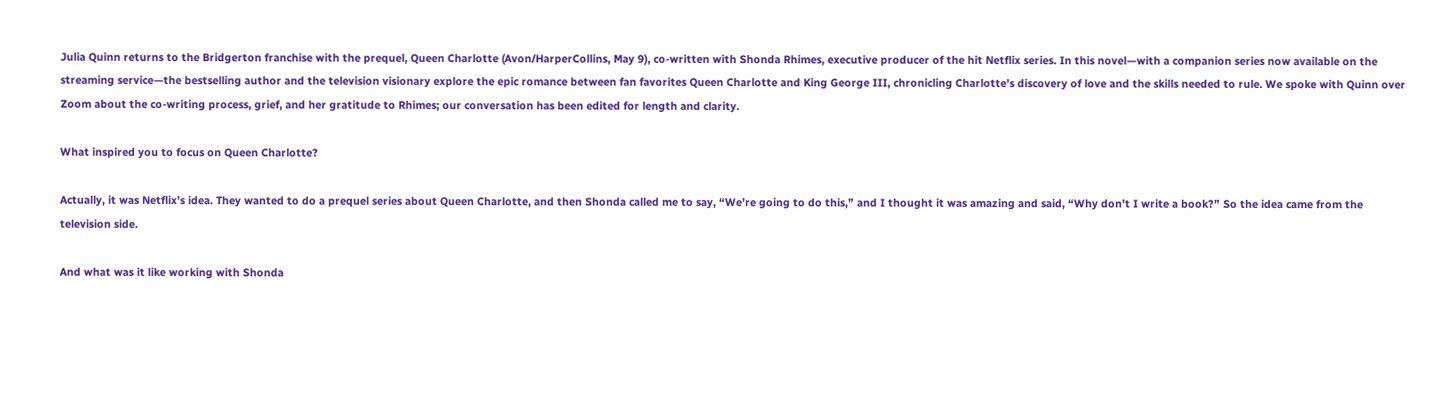Julia Quinn returns to the Bridgerton franchise with the prequel, Queen Charlotte (Avon/HarperCollins, May 9), co-written with Shonda Rhimes, executive producer of the hit Netflix series. In this novel—with a companion series now available on the streaming service—the bestselling author and the television visionary explore the epic romance between fan favorites Queen Charlotte and King George III, chronicling Charlotte’s discovery of love and the skills needed to rule. We spoke with Quinn over Zoom about the co-writing process, grief, and her gratitude to Rhimes; our conversation has been edited for length and clarity.

What inspired you to focus on Queen Charlotte?

Actually, it was Netflix’s idea. They wanted to do a prequel series about Queen Charlotte, and then Shonda called me to say, “We’re going to do this,” and I thought it was amazing and said, “Why don’t I write a book?” So the idea came from the television side.

And what was it like working with Shonda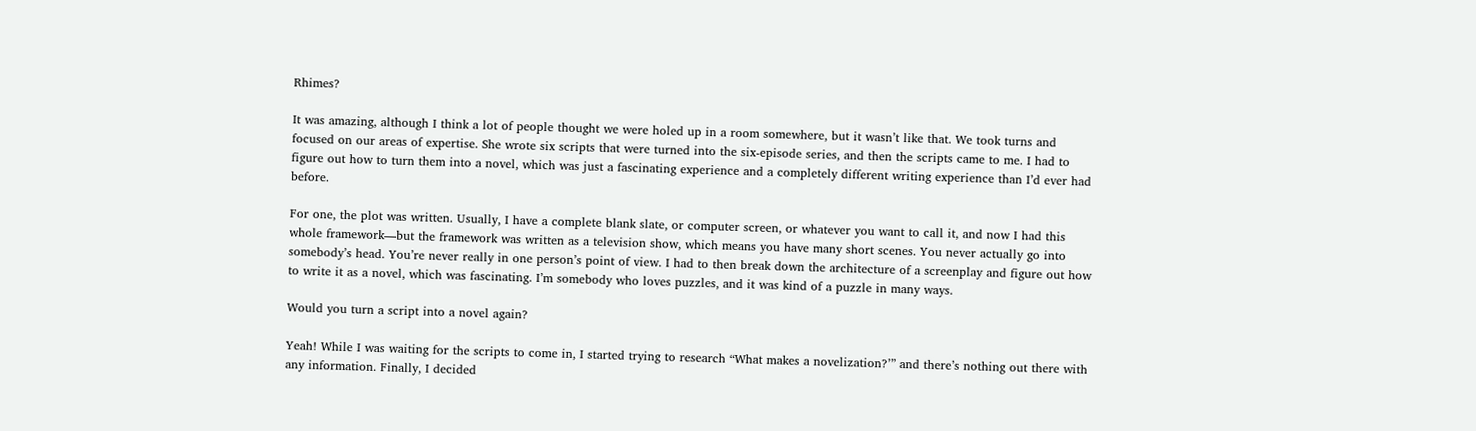Rhimes?

It was amazing, although I think a lot of people thought we were holed up in a room somewhere, but it wasn’t like that. We took turns and focused on our areas of expertise. She wrote six scripts that were turned into the six-episode series, and then the scripts came to me. I had to figure out how to turn them into a novel, which was just a fascinating experience and a completely different writing experience than I’d ever had before.

For one, the plot was written. Usually, I have a complete blank slate, or computer screen, or whatever you want to call it, and now I had this whole framework—but the framework was written as a television show, which means you have many short scenes. You never actually go into somebody’s head. You’re never really in one person’s point of view. I had to then break down the architecture of a screenplay and figure out how to write it as a novel, which was fascinating. I’m somebody who loves puzzles, and it was kind of a puzzle in many ways.

Would you turn a script into a novel again?

Yeah! While I was waiting for the scripts to come in, I started trying to research “What makes a novelization?’” and there’s nothing out there with any information. Finally, I decided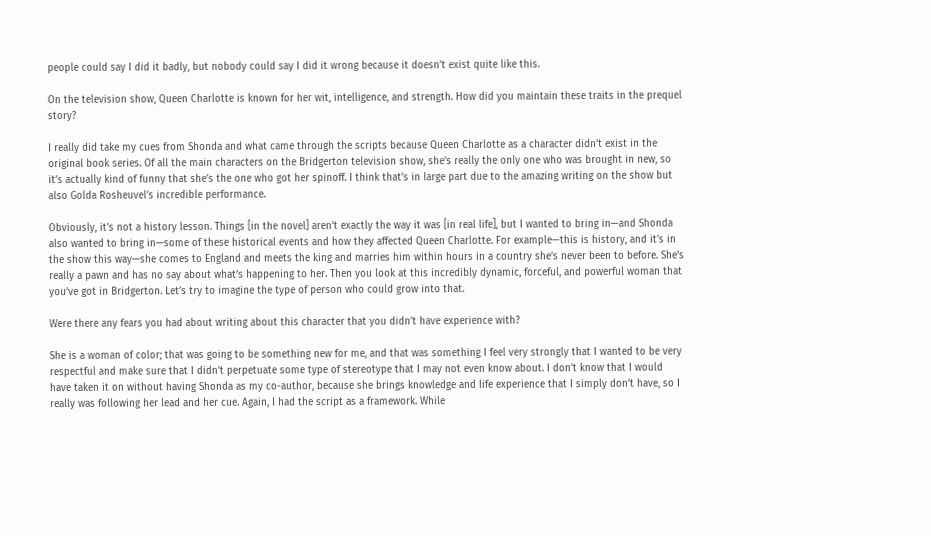people could say I did it badly, but nobody could say I did it wrong because it doesn’t exist quite like this.

On the television show, Queen Charlotte is known for her wit, intelligence, and strength. How did you maintain these traits in the prequel story?

I really did take my cues from Shonda and what came through the scripts because Queen Charlotte as a character didn’t exist in the original book series. Of all the main characters on the Bridgerton television show, she’s really the only one who was brought in new, so it’s actually kind of funny that she’s the one who got her spinoff. I think that’s in large part due to the amazing writing on the show but also Golda Rosheuvel’s incredible performance.

Obviously, it’s not a history lesson. Things [in the novel] aren’t exactly the way it was [in real life], but I wanted to bring in—and Shonda also wanted to bring in—some of these historical events and how they affected Queen Charlotte. For example—this is history, and it’s in the show this way—she comes to England and meets the king and marries him within hours in a country she’s never been to before. She’s really a pawn and has no say about what’s happening to her. Then you look at this incredibly dynamic, forceful, and powerful woman that you’ve got in Bridgerton. Let’s try to imagine the type of person who could grow into that.

Were there any fears you had about writing about this character that you didn’t have experience with?

She is a woman of color; that was going to be something new for me, and that was something I feel very strongly that I wanted to be very respectful and make sure that I didn’t perpetuate some type of stereotype that I may not even know about. I don’t know that I would have taken it on without having Shonda as my co-author, because she brings knowledge and life experience that I simply don’t have, so I really was following her lead and her cue. Again, I had the script as a framework. While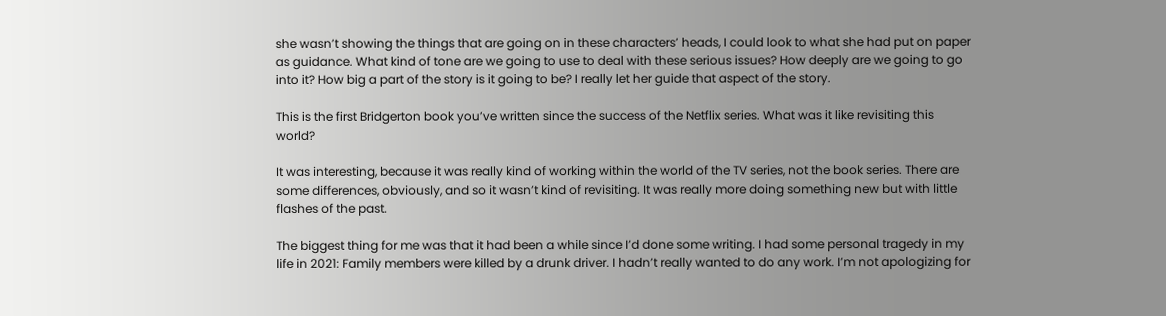she wasn’t showing the things that are going on in these characters’ heads, I could look to what she had put on paper as guidance. What kind of tone are we going to use to deal with these serious issues? How deeply are we going to go into it? How big a part of the story is it going to be? I really let her guide that aspect of the story.

This is the first Bridgerton book you’ve written since the success of the Netflix series. What was it like revisiting this world?

It was interesting, because it was really kind of working within the world of the TV series, not the book series. There are some differences, obviously, and so it wasn’t kind of revisiting. It was really more doing something new but with little flashes of the past.

The biggest thing for me was that it had been a while since I’d done some writing. I had some personal tragedy in my life in 2021: Family members were killed by a drunk driver. I hadn’t really wanted to do any work. I’m not apologizing for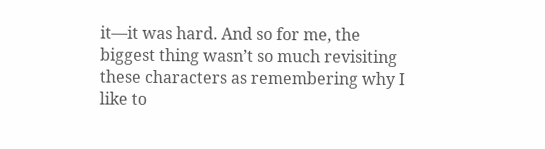it—it was hard. And so for me, the biggest thing wasn’t so much revisiting these characters as remembering why I like to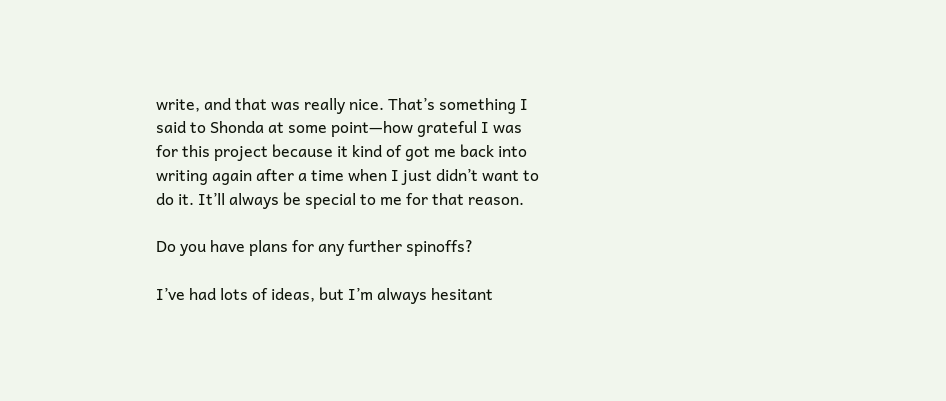write, and that was really nice. That’s something I said to Shonda at some point—how grateful I was for this project because it kind of got me back into writing again after a time when I just didn’t want to do it. It’ll always be special to me for that reason.

Do you have plans for any further spinoffs?

I’ve had lots of ideas, but I’m always hesitant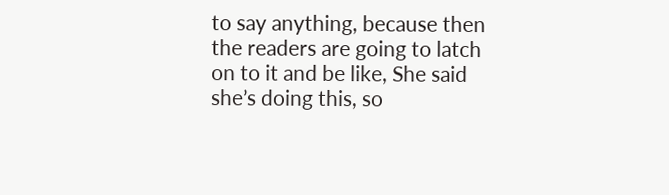to say anything, because then the readers are going to latch on to it and be like, She said she’s doing this, so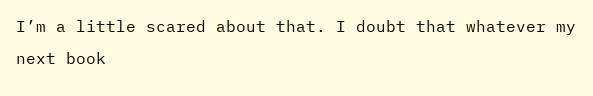I’m a little scared about that. I doubt that whatever my next book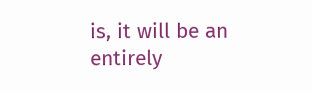is, it will be an entirely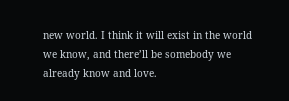new world. I think it will exist in the world we know, and there’ll be somebody we already know and love.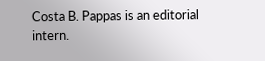Costa B. Pappas is an editorial intern.